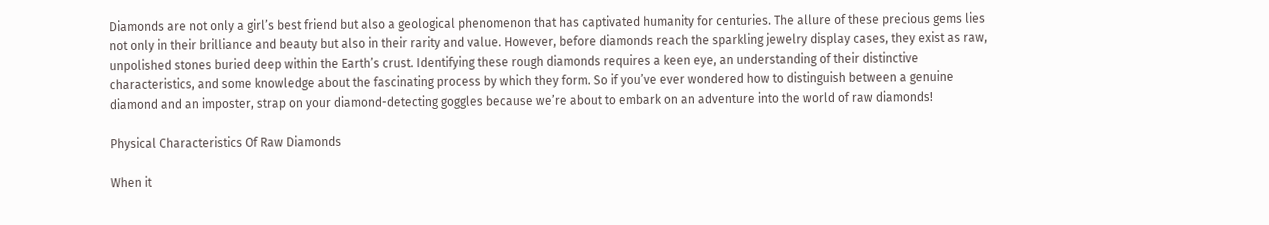Diamonds are not only a girl’s best friend but also a geological phenomenon that has captivated humanity for centuries. The allure of these precious gems lies not only in their brilliance and beauty but also in their rarity and value. However, before diamonds reach the sparkling jewelry display cases, they exist as raw, unpolished stones buried deep within the Earth’s crust. Identifying these rough diamonds requires a keen eye, an understanding of their distinctive characteristics, and some knowledge about the fascinating process by which they form. So if you’ve ever wondered how to distinguish between a genuine diamond and an imposter, strap on your diamond-detecting goggles because we’re about to embark on an adventure into the world of raw diamonds!

Physical Characteristics Of Raw Diamonds

When it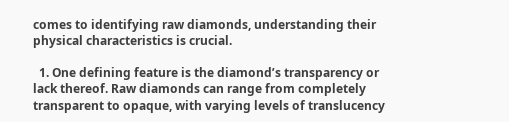comes to identifying raw diamonds, understanding their physical characteristics is crucial.

  1. One defining feature is the diamond’s transparency or lack thereof. Raw diamonds can range from completely transparent to opaque, with varying levels of translucency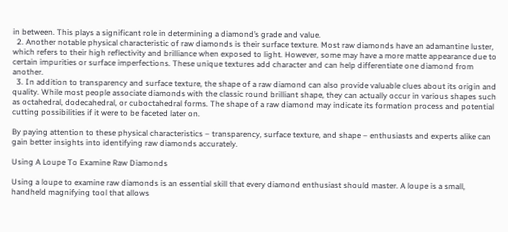in between. This plays a significant role in determining a diamond’s grade and value.
  2. Another notable physical characteristic of raw diamonds is their surface texture. Most raw diamonds have an adamantine luster, which refers to their high reflectivity and brilliance when exposed to light. However, some may have a more matte appearance due to certain impurities or surface imperfections. These unique textures add character and can help differentiate one diamond from another.
  3. In addition to transparency and surface texture, the shape of a raw diamond can also provide valuable clues about its origin and quality. While most people associate diamonds with the classic round brilliant shape, they can actually occur in various shapes such as octahedral, dodecahedral, or cuboctahedral forms. The shape of a raw diamond may indicate its formation process and potential cutting possibilities if it were to be faceted later on.

By paying attention to these physical characteristics – transparency, surface texture, and shape – enthusiasts and experts alike can gain better insights into identifying raw diamonds accurately.

Using A Loupe To Examine Raw Diamonds

Using a loupe to examine raw diamonds is an essential skill that every diamond enthusiast should master. A loupe is a small, handheld magnifying tool that allows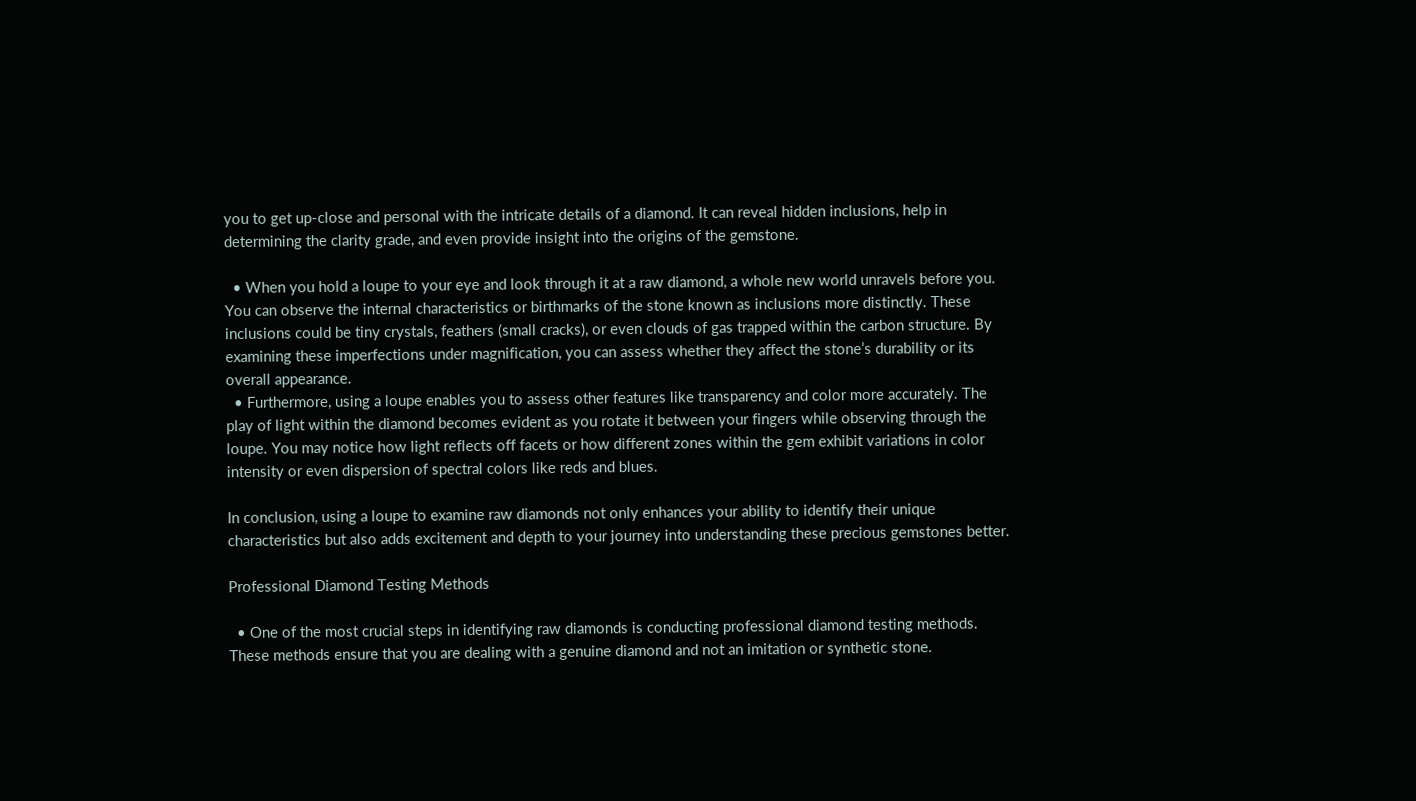you to get up-close and personal with the intricate details of a diamond. It can reveal hidden inclusions, help in determining the clarity grade, and even provide insight into the origins of the gemstone.

  • When you hold a loupe to your eye and look through it at a raw diamond, a whole new world unravels before you. You can observe the internal characteristics or birthmarks of the stone known as inclusions more distinctly. These inclusions could be tiny crystals, feathers (small cracks), or even clouds of gas trapped within the carbon structure. By examining these imperfections under magnification, you can assess whether they affect the stone’s durability or its overall appearance.
  • Furthermore, using a loupe enables you to assess other features like transparency and color more accurately. The play of light within the diamond becomes evident as you rotate it between your fingers while observing through the loupe. You may notice how light reflects off facets or how different zones within the gem exhibit variations in color intensity or even dispersion of spectral colors like reds and blues.

In conclusion, using a loupe to examine raw diamonds not only enhances your ability to identify their unique characteristics but also adds excitement and depth to your journey into understanding these precious gemstones better.

Professional Diamond Testing Methods

  • One of the most crucial steps in identifying raw diamonds is conducting professional diamond testing methods. These methods ensure that you are dealing with a genuine diamond and not an imitation or synthetic stone.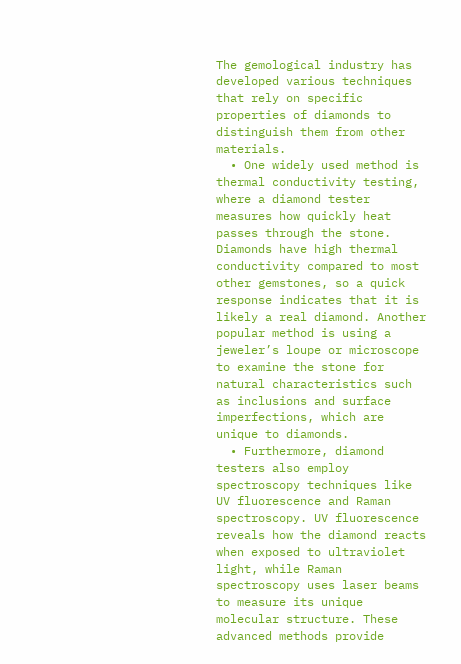The gemological industry has developed various techniques that rely on specific properties of diamonds to distinguish them from other materials.
  • One widely used method is thermal conductivity testing, where a diamond tester measures how quickly heat passes through the stone. Diamonds have high thermal conductivity compared to most other gemstones, so a quick response indicates that it is likely a real diamond. Another popular method is using a jeweler’s loupe or microscope to examine the stone for natural characteristics such as inclusions and surface imperfections, which are unique to diamonds.
  • Furthermore, diamond testers also employ spectroscopy techniques like UV fluorescence and Raman spectroscopy. UV fluorescence reveals how the diamond reacts when exposed to ultraviolet light, while Raman spectroscopy uses laser beams to measure its unique molecular structure. These advanced methods provide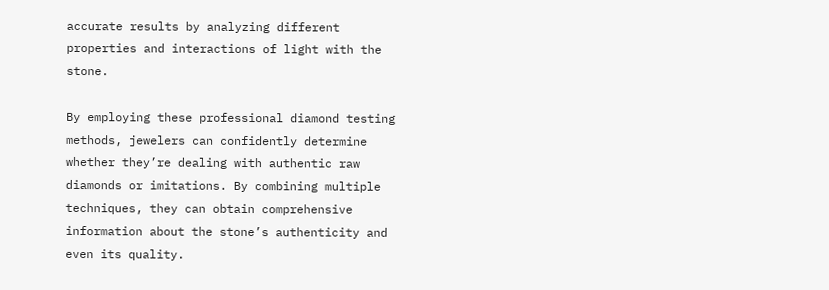accurate results by analyzing different properties and interactions of light with the stone.

By employing these professional diamond testing methods, jewelers can confidently determine whether they’re dealing with authentic raw diamonds or imitations. By combining multiple techniques, they can obtain comprehensive information about the stone’s authenticity and even its quality.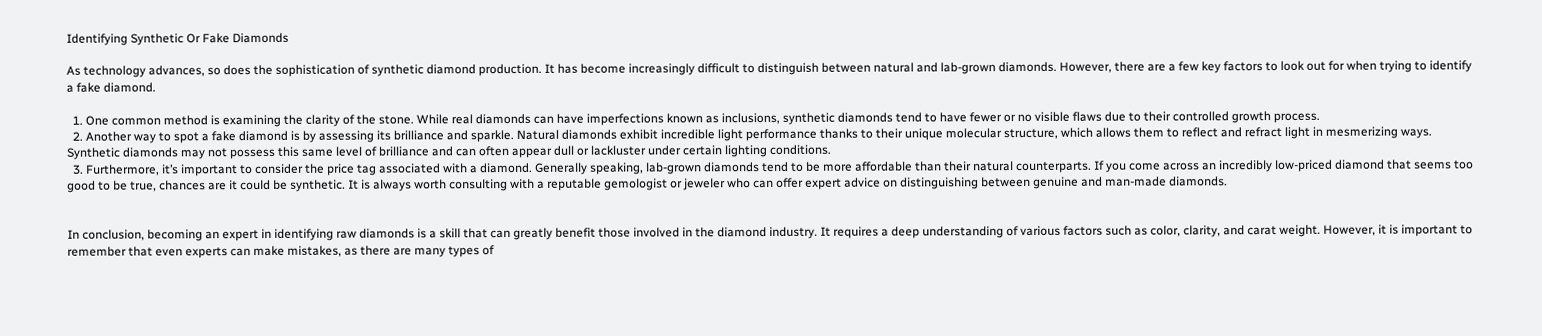Identifying Synthetic Or Fake Diamonds

As technology advances, so does the sophistication of synthetic diamond production. It has become increasingly difficult to distinguish between natural and lab-grown diamonds. However, there are a few key factors to look out for when trying to identify a fake diamond.

  1. One common method is examining the clarity of the stone. While real diamonds can have imperfections known as inclusions, synthetic diamonds tend to have fewer or no visible flaws due to their controlled growth process.
  2. Another way to spot a fake diamond is by assessing its brilliance and sparkle. Natural diamonds exhibit incredible light performance thanks to their unique molecular structure, which allows them to reflect and refract light in mesmerizing ways. Synthetic diamonds may not possess this same level of brilliance and can often appear dull or lackluster under certain lighting conditions.
  3. Furthermore, it’s important to consider the price tag associated with a diamond. Generally speaking, lab-grown diamonds tend to be more affordable than their natural counterparts. If you come across an incredibly low-priced diamond that seems too good to be true, chances are it could be synthetic. It is always worth consulting with a reputable gemologist or jeweler who can offer expert advice on distinguishing between genuine and man-made diamonds.


In conclusion, becoming an expert in identifying raw diamonds is a skill that can greatly benefit those involved in the diamond industry. It requires a deep understanding of various factors such as color, clarity, and carat weight. However, it is important to remember that even experts can make mistakes, as there are many types of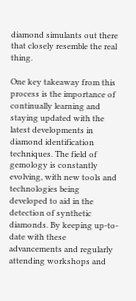diamond simulants out there that closely resemble the real thing.

One key takeaway from this process is the importance of continually learning and staying updated with the latest developments in diamond identification techniques. The field of gemology is constantly evolving, with new tools and technologies being developed to aid in the detection of synthetic diamonds. By keeping up-to-date with these advancements and regularly attending workshops and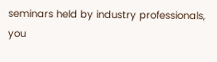seminars held by industry professionals, you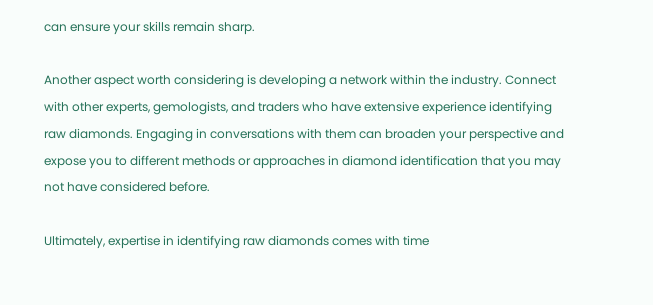can ensure your skills remain sharp.

Another aspect worth considering is developing a network within the industry. Connect with other experts, gemologists, and traders who have extensive experience identifying raw diamonds. Engaging in conversations with them can broaden your perspective and expose you to different methods or approaches in diamond identification that you may not have considered before.

Ultimately, expertise in identifying raw diamonds comes with time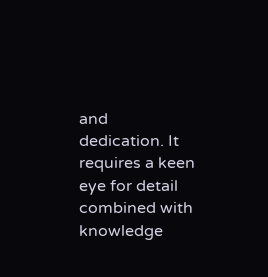and dedication. It requires a keen eye for detail combined with knowledge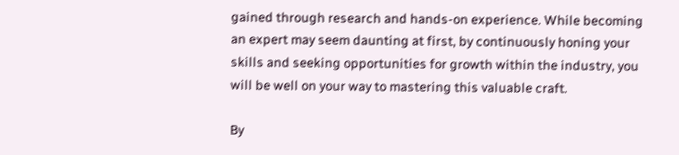gained through research and hands-on experience. While becoming an expert may seem daunting at first, by continuously honing your skills and seeking opportunities for growth within the industry, you will be well on your way to mastering this valuable craft.

By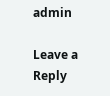admin

Leave a Reply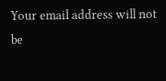Your email address will not be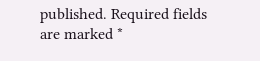published. Required fields are marked *